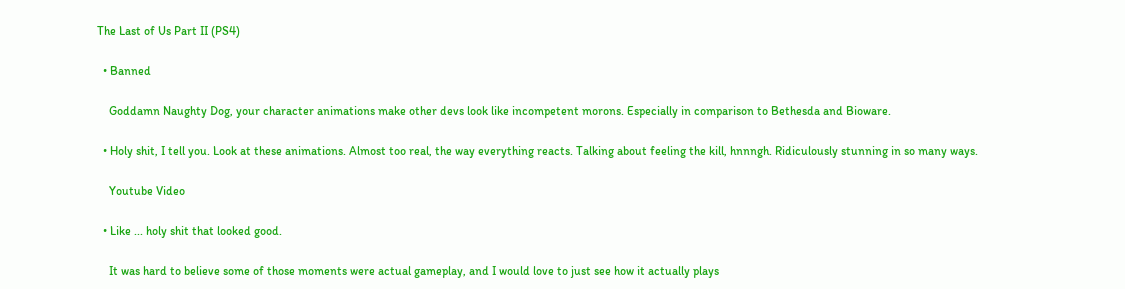The Last of Us Part II (PS4)

  • Banned

    Goddamn Naughty Dog, your character animations make other devs look like incompetent morons. Especially in comparison to Bethesda and Bioware.

  • Holy shit, I tell you. Look at these animations. Almost too real, the way everything reacts. Talking about feeling the kill, hnnngh. Ridiculously stunning in so many ways.

    Youtube Video

  • Like ... holy shit that looked good.

    It was hard to believe some of those moments were actual gameplay, and I would love to just see how it actually plays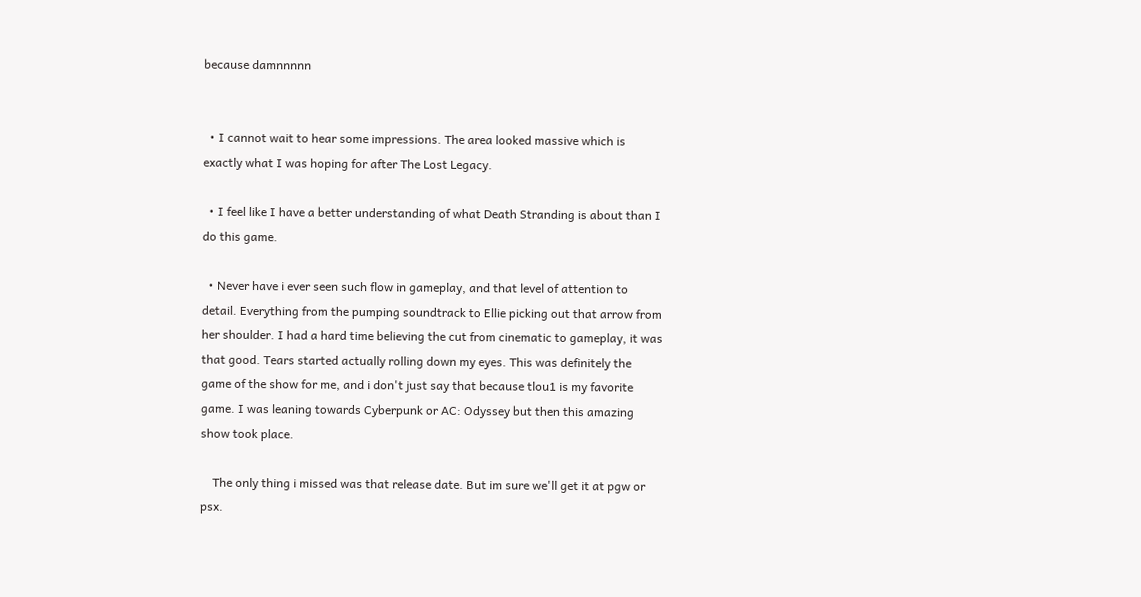because damnnnnn


  • I cannot wait to hear some impressions. The area looked massive which is exactly what I was hoping for after The Lost Legacy.

  • I feel like I have a better understanding of what Death Stranding is about than I do this game.

  • Never have i ever seen such flow in gameplay, and that level of attention to detail. Everything from the pumping soundtrack to Ellie picking out that arrow from her shoulder. I had a hard time believing the cut from cinematic to gameplay, it was that good. Tears started actually rolling down my eyes. This was definitely the game of the show for me, and i don't just say that because tlou1 is my favorite game. I was leaning towards Cyberpunk or AC: Odyssey but then this amazing show took place.

    The only thing i missed was that release date. But im sure we'll get it at pgw or psx.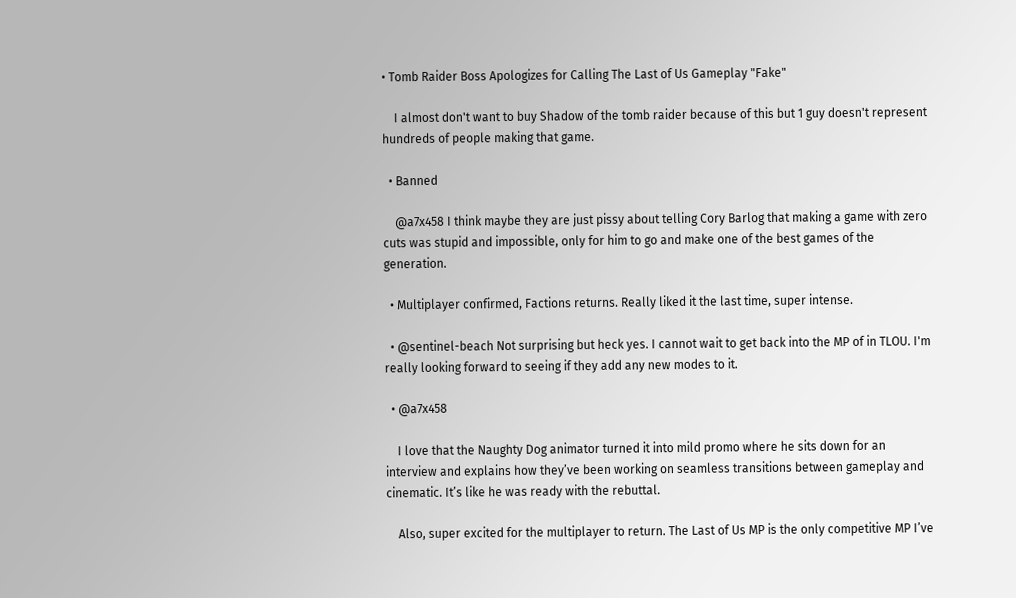• Tomb Raider Boss Apologizes for Calling The Last of Us Gameplay "Fake"

    I almost don't want to buy Shadow of the tomb raider because of this but 1 guy doesn't represent hundreds of people making that game.

  • Banned

    @a7x458 I think maybe they are just pissy about telling Cory Barlog that making a game with zero cuts was stupid and impossible, only for him to go and make one of the best games of the generation.

  • Multiplayer confirmed, Factions returns. Really liked it the last time, super intense.

  • @sentinel-beach Not surprising but heck yes. I cannot wait to get back into the MP of in TLOU. I'm really looking forward to seeing if they add any new modes to it.

  • @a7x458

    I love that the Naughty Dog animator turned it into mild promo where he sits down for an interview and explains how they’ve been working on seamless transitions between gameplay and cinematic. It’s like he was ready with the rebuttal.

    Also, super excited for the multiplayer to return. The Last of Us MP is the only competitive MP I’ve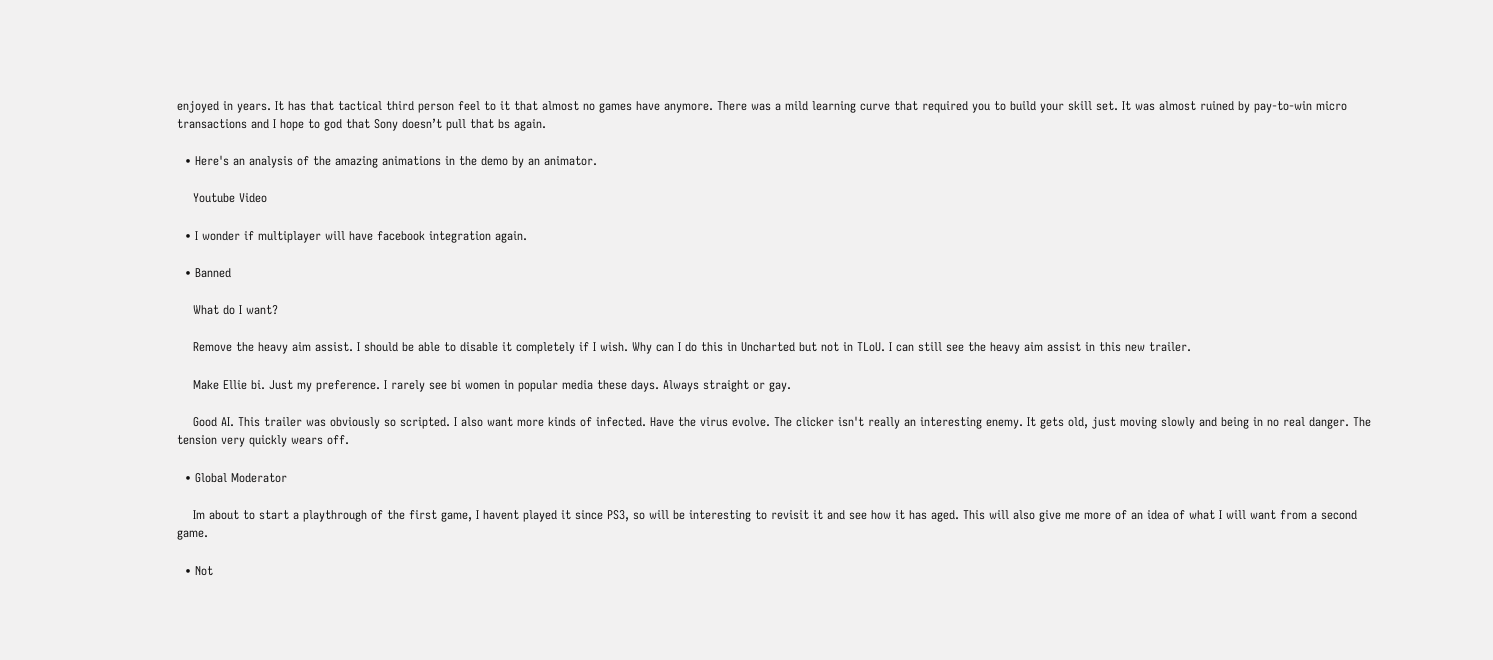enjoyed in years. It has that tactical third person feel to it that almost no games have anymore. There was a mild learning curve that required you to build your skill set. It was almost ruined by pay-to-win micro transactions and I hope to god that Sony doesn’t pull that bs again.

  • Here's an analysis of the amazing animations in the demo by an animator.

    Youtube Video

  • I wonder if multiplayer will have facebook integration again.

  • Banned

    What do I want?

    Remove the heavy aim assist. I should be able to disable it completely if I wish. Why can I do this in Uncharted but not in TLoU. I can still see the heavy aim assist in this new trailer.

    Make Ellie bi. Just my preference. I rarely see bi women in popular media these days. Always straight or gay.

    Good AI. This trailer was obviously so scripted. I also want more kinds of infected. Have the virus evolve. The clicker isn't really an interesting enemy. It gets old, just moving slowly and being in no real danger. The tension very quickly wears off.

  • Global Moderator

    Im about to start a playthrough of the first game, I havent played it since PS3, so will be interesting to revisit it and see how it has aged. This will also give me more of an idea of what I will want from a second game.

  • Not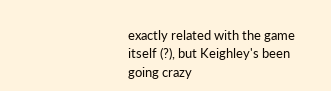exactly related with the game itself (?), but Keighley's been going crazy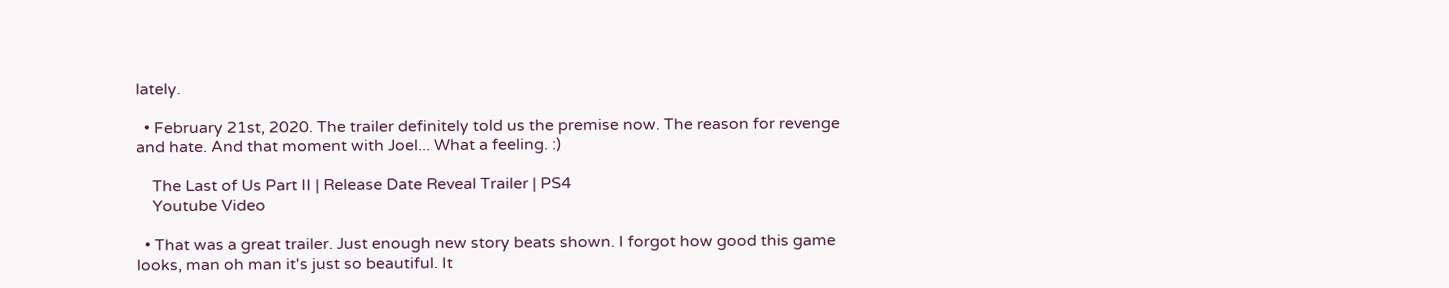lately.

  • February 21st, 2020. The trailer definitely told us the premise now. The reason for revenge and hate. And that moment with Joel... What a feeling. :)

    The Last of Us Part II | Release Date Reveal Trailer | PS4
    Youtube Video

  • That was a great trailer. Just enough new story beats shown. I forgot how good this game looks, man oh man it's just so beautiful. It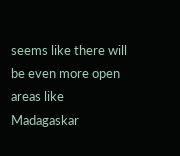seems like there will be even more open areas like Madagaskar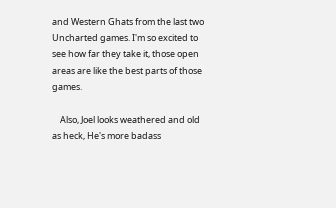and Western Ghats from the last two Uncharted games. I'm so excited to see how far they take it, those open areas are like the best parts of those games.

    Also, Joel looks weathered and old as heck, He's more badass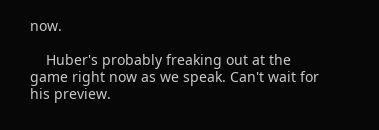now.

    Huber's probably freaking out at the game right now as we speak. Can't wait for his preview.